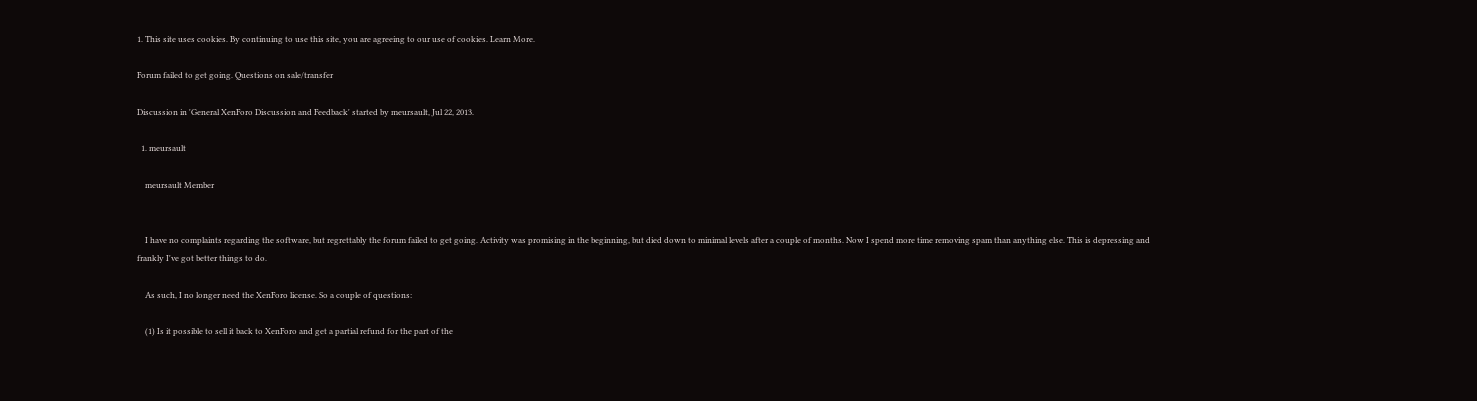1. This site uses cookies. By continuing to use this site, you are agreeing to our use of cookies. Learn More.

Forum failed to get going. Questions on sale/transfer

Discussion in 'General XenForo Discussion and Feedback' started by meursault, Jul 22, 2013.

  1. meursault

    meursault Member


    I have no complaints regarding the software, but regrettably the forum failed to get going. Activity was promising in the beginning, but died down to minimal levels after a couple of months. Now I spend more time removing spam than anything else. This is depressing and frankly I've got better things to do.

    As such, I no longer need the XenForo license. So a couple of questions:

    (1) Is it possible to sell it back to XenForo and get a partial refund for the part of the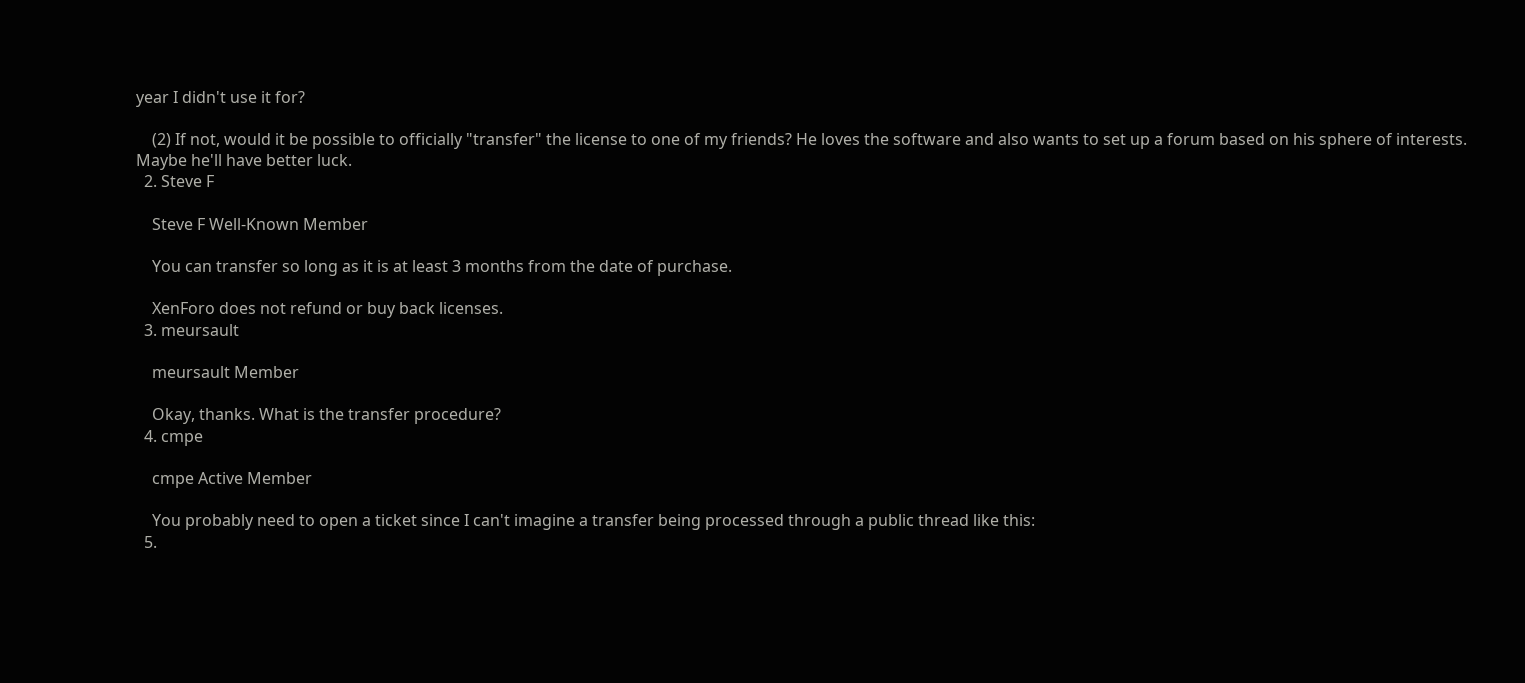year I didn't use it for?

    (2) If not, would it be possible to officially "transfer" the license to one of my friends? He loves the software and also wants to set up a forum based on his sphere of interests. Maybe he'll have better luck.
  2. Steve F

    Steve F Well-Known Member

    You can transfer so long as it is at least 3 months from the date of purchase.

    XenForo does not refund or buy back licenses.
  3. meursault

    meursault Member

    Okay, thanks. What is the transfer procedure?
  4. cmpe

    cmpe Active Member

    You probably need to open a ticket since I can't imagine a transfer being processed through a public thread like this:
  5.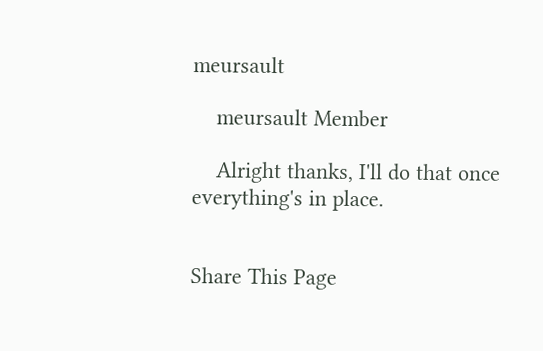meursault

    meursault Member

    Alright thanks, I'll do that once everything's in place.


Share This Page